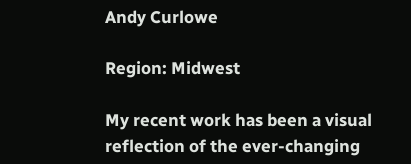Andy Curlowe

Region: Midwest

My recent work has been a visual reflection of the ever-changing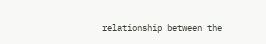relationship between the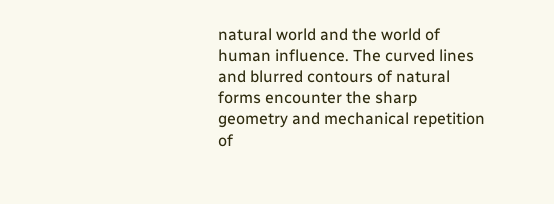natural world and the world of human influence. The curved lines and blurred contours of natural forms encounter the sharp geometry and mechanical repetition of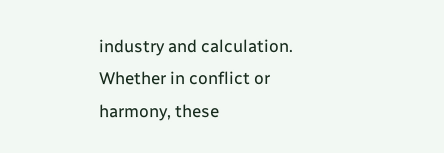industry and calculation. Whether in conflict or harmony, these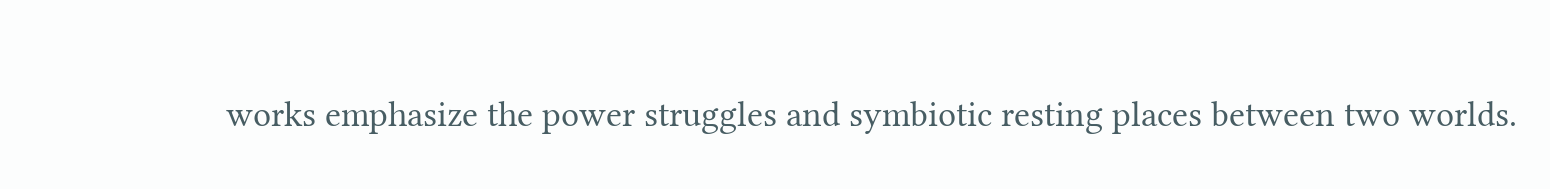works emphasize the power struggles and symbiotic resting places between two worlds.